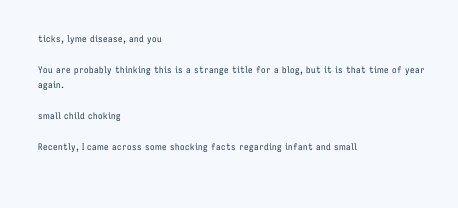ticks, lyme disease, and you

You are probably thinking this is a strange title for a blog, but it is that time of year again.

small child choking

Recently, I came across some shocking facts regarding infant and small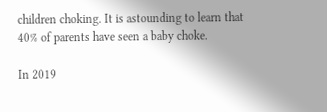children choking. It is astounding to learn that 40% of parents have seen a baby choke.

In 2019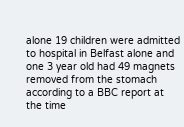alone 19 children were admitted to hospital in Belfast alone and one 3 year old had 49 magnets removed from the stomach according to a BBC report at the time